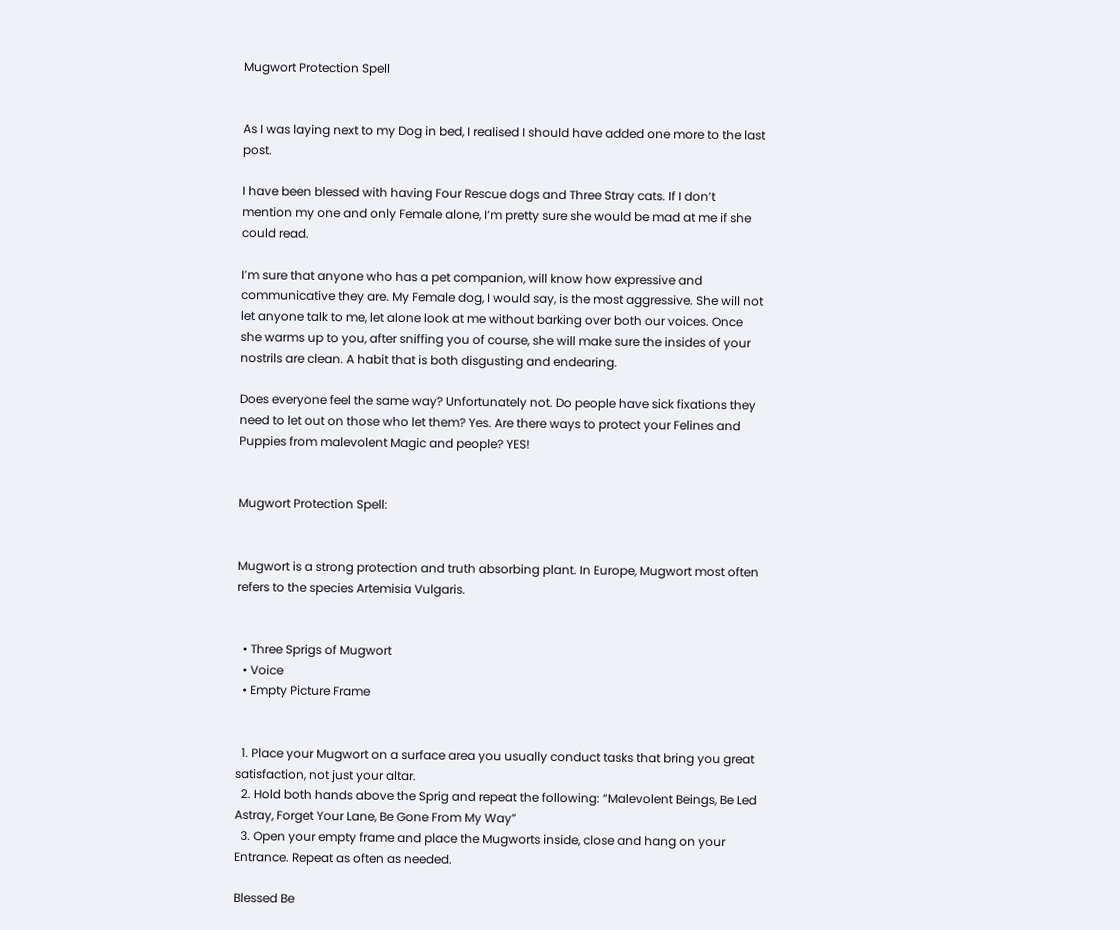Mugwort Protection Spell


As I was laying next to my Dog in bed, I realised I should have added one more to the last post.

I have been blessed with having Four Rescue dogs and Three Stray cats. If I don’t mention my one and only Female alone, I’m pretty sure she would be mad at me if she could read.

I’m sure that anyone who has a pet companion, will know how expressive and communicative they are. My Female dog, I would say, is the most aggressive. She will not let anyone talk to me, let alone look at me without barking over both our voices. Once she warms up to you, after sniffing you of course, she will make sure the insides of your nostrils are clean. A habit that is both disgusting and endearing.

Does everyone feel the same way? Unfortunately not. Do people have sick fixations they need to let out on those who let them? Yes. Are there ways to protect your Felines and Puppies from malevolent Magic and people? YES!


Mugwort Protection Spell:


Mugwort is a strong protection and truth absorbing plant. In Europe, Mugwort most often refers to the species Artemisia Vulgaris.


  • Three Sprigs of Mugwort
  • Voice
  • Empty Picture Frame


  1. Place your Mugwort on a surface area you usually conduct tasks that bring you great satisfaction, not just your altar.
  2. Hold both hands above the Sprig and repeat the following: “Malevolent Beings, Be Led Astray, Forget Your Lane, Be Gone From My Way”
  3. Open your empty frame and place the Mugworts inside, close and hang on your Entrance. Repeat as often as needed.

Blessed Be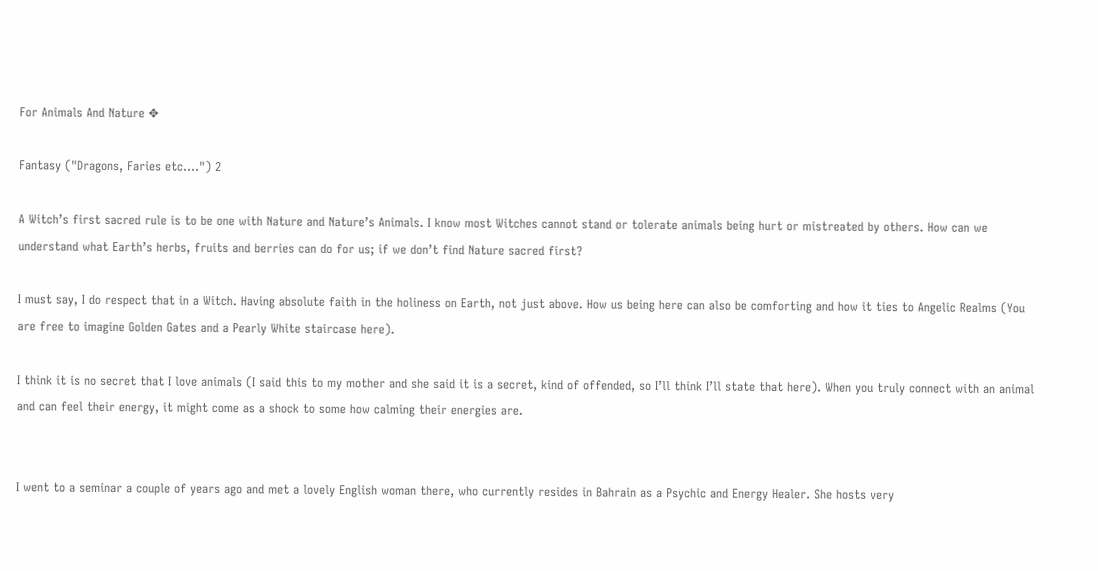For Animals And Nature ✥

Fantasy ("Dragons, Faries etc....") 2

A Witch’s first sacred rule is to be one with Nature and Nature’s Animals. I know most Witches cannot stand or tolerate animals being hurt or mistreated by others. How can we understand what Earth’s herbs, fruits and berries can do for us; if we don’t find Nature sacred first?

I must say, I do respect that in a Witch. Having absolute faith in the holiness on Earth, not just above. How us being here can also be comforting and how it ties to Angelic Realms (You are free to imagine Golden Gates and a Pearly White staircase here).

I think it is no secret that I love animals (I said this to my mother and she said it is a secret, kind of offended, so I’ll think I’ll state that here). When you truly connect with an animal and can feel their energy, it might come as a shock to some how calming their energies are.


I went to a seminar a couple of years ago and met a lovely English woman there, who currently resides in Bahrain as a Psychic and Energy Healer. She hosts very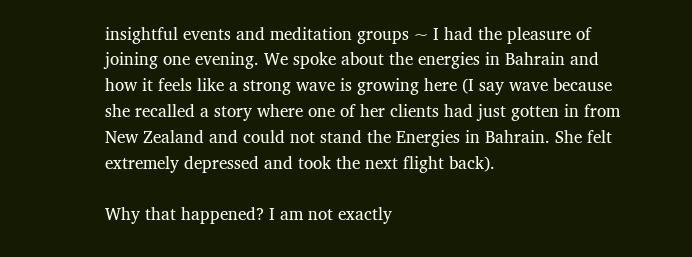insightful events and meditation groups ~ I had the pleasure of joining one evening. We spoke about the energies in Bahrain and how it feels like a strong wave is growing here (I say wave because she recalled a story where one of her clients had just gotten in from New Zealand and could not stand the Energies in Bahrain. She felt extremely depressed and took the next flight back).

Why that happened? I am not exactly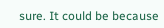sure. It could be because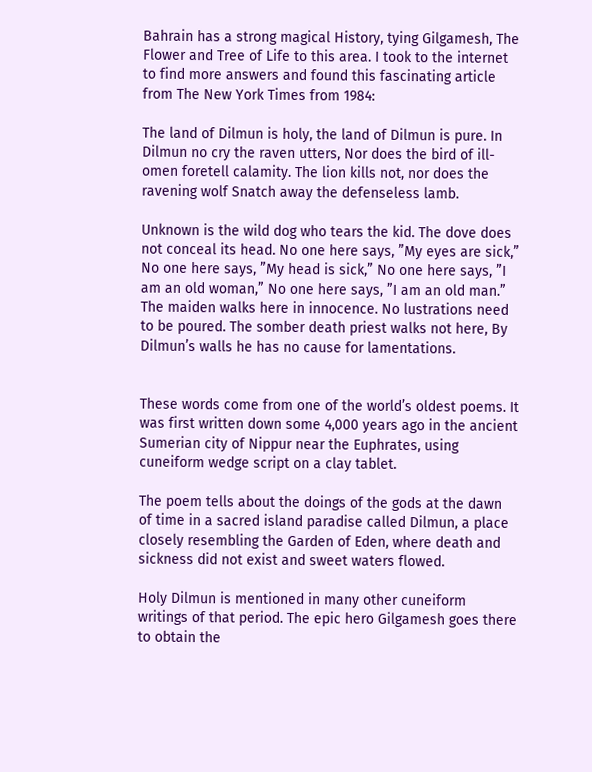Bahrain has a strong magical History, tying Gilgamesh, The Flower and Tree of Life to this area. I took to the internet to find more answers and found this fascinating article from The New York Times from 1984:

The land of Dilmun is holy, the land of Dilmun is pure. In Dilmun no cry the raven utters, Nor does the bird of ill-omen foretell calamity. The lion kills not, nor does the ravening wolf Snatch away the defenseless lamb.

Unknown is the wild dog who tears the kid. The dove does not conceal its head. No one here says, ”My eyes are sick,” No one here says, ”My head is sick,” No one here says, ”I am an old woman,” No one here says, ”I am an old man.” The maiden walks here in innocence. No lustrations need to be poured. The somber death priest walks not here, By Dilmun’s walls he has no cause for lamentations.


These words come from one of the world’s oldest poems. It was first written down some 4,000 years ago in the ancient Sumerian city of Nippur near the Euphrates, using cuneiform wedge script on a clay tablet.

The poem tells about the doings of the gods at the dawn of time in a sacred island paradise called Dilmun, a place closely resembling the Garden of Eden, where death and sickness did not exist and sweet waters flowed.

Holy Dilmun is mentioned in many other cuneiform writings of that period. The epic hero Gilgamesh goes there to obtain the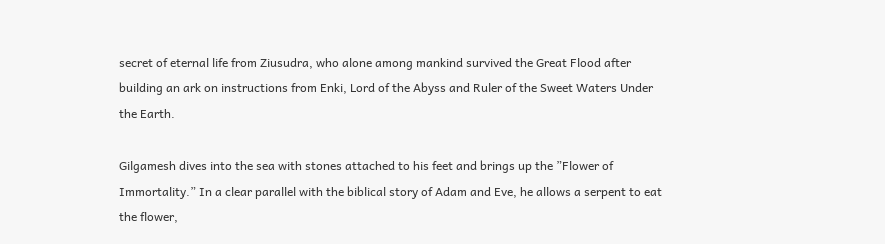secret of eternal life from Ziusudra, who alone among mankind survived the Great Flood after building an ark on instructions from Enki, Lord of the Abyss and Ruler of the Sweet Waters Under the Earth.

Gilgamesh dives into the sea with stones attached to his feet and brings up the ”Flower of Immortality.” In a clear parallel with the biblical story of Adam and Eve, he allows a serpent to eat the flower,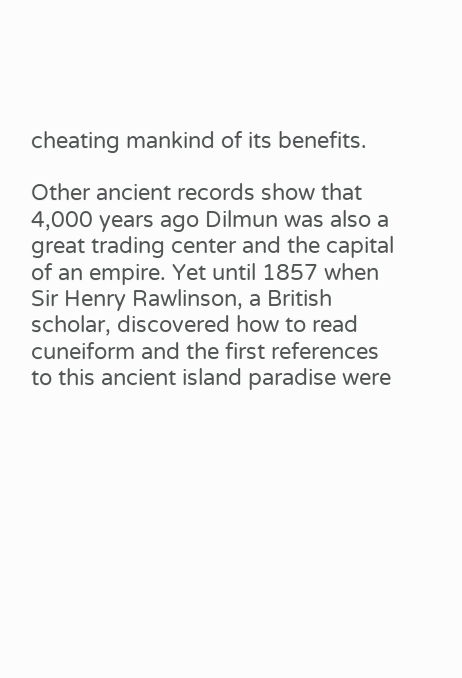cheating mankind of its benefits.

Other ancient records show that 4,000 years ago Dilmun was also a great trading center and the capital of an empire. Yet until 1857 when Sir Henry Rawlinson, a British scholar, discovered how to read cuneiform and the first references to this ancient island paradise were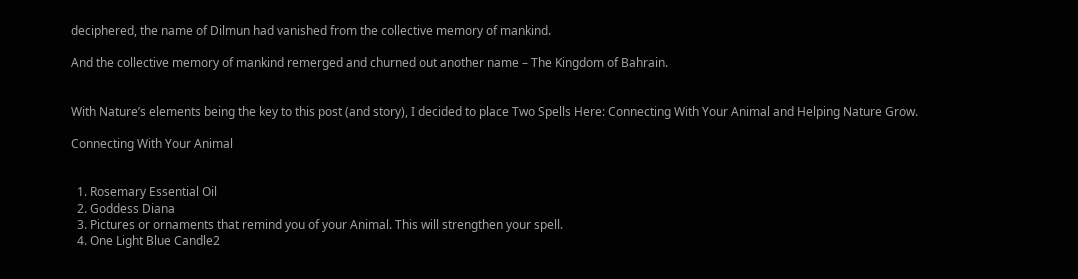deciphered, the name of Dilmun had vanished from the collective memory of mankind.

And the collective memory of mankind remerged and churned out another name – The Kingdom of Bahrain.


With Nature’s elements being the key to this post (and story), I decided to place Two Spells Here: Connecting With Your Animal and Helping Nature Grow.

Connecting With Your Animal


  1. Rosemary Essential Oil
  2. Goddess Diana
  3. Pictures or ornaments that remind you of your Animal. This will strengthen your spell.
  4. One Light Blue Candle2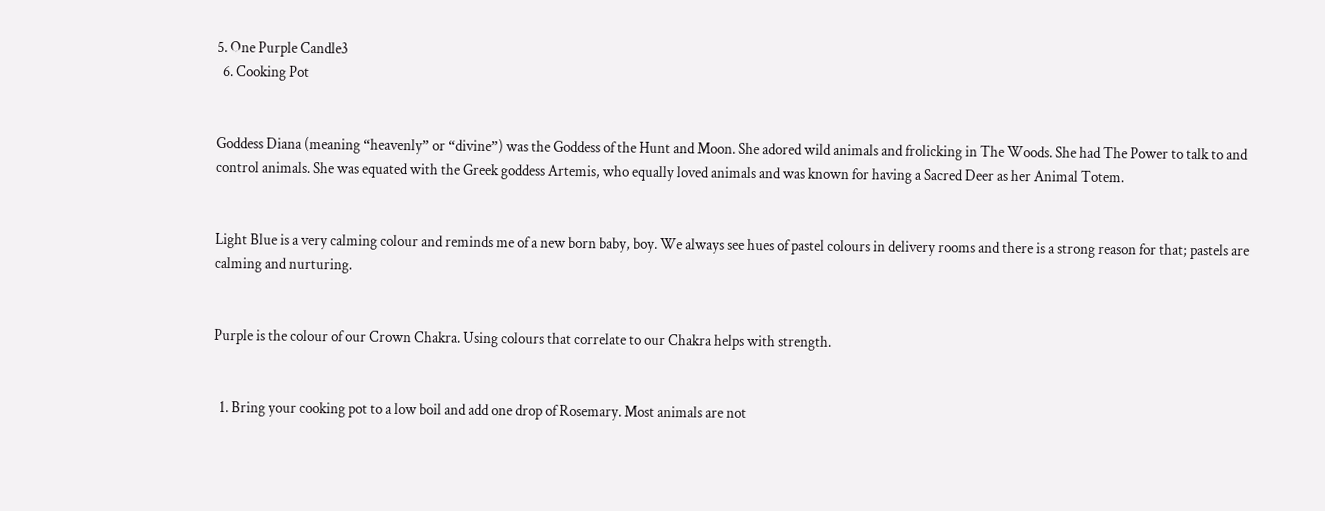5. One Purple Candle3
  6. Cooking Pot


Goddess Diana (meaning “heavenly” or “divine”) was the Goddess of the Hunt and Moon. She adored wild animals and frolicking in The Woods. She had The Power to talk to and control animals. She was equated with the Greek goddess Artemis, who equally loved animals and was known for having a Sacred Deer as her Animal Totem.


Light Blue is a very calming colour and reminds me of a new born baby, boy. We always see hues of pastel colours in delivery rooms and there is a strong reason for that; pastels are calming and nurturing.


Purple is the colour of our Crown Chakra. Using colours that correlate to our Chakra helps with strength.


  1. Bring your cooking pot to a low boil and add one drop of Rosemary. Most animals are not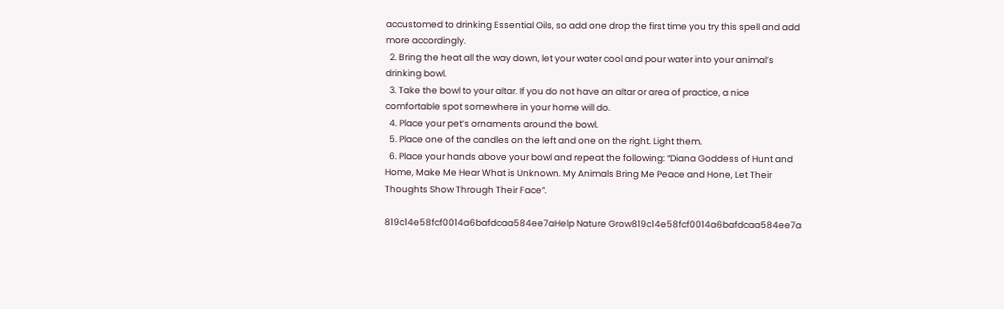accustomed to drinking Essential Oils, so add one drop the first time you try this spell and add more accordingly.
  2. Bring the heat all the way down, let your water cool and pour water into your animal’s drinking bowl.
  3. Take the bowl to your altar. If you do not have an altar or area of practice, a nice comfortable spot somewhere in your home will do.
  4. Place your pet’s ornaments around the bowl.
  5. Place one of the candles on the left and one on the right. Light them.
  6. Place your hands above your bowl and repeat the following: “Diana Goddess of Hunt and Home, Make Me Hear What is Unknown. My Animals Bring Me Peace and Hone, Let Their Thoughts Show Through Their Face”.

819c14e58fcf0014a6bafdcaa584ee7aHelp Nature Grow819c14e58fcf0014a6bafdcaa584ee7a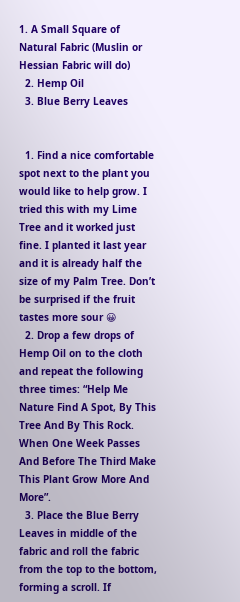1. A Small Square of Natural Fabric (Muslin or Hessian Fabric will do)
  2. Hemp Oil
  3. Blue Berry Leaves


  1. Find a nice comfortable spot next to the plant you would like to help grow. I tried this with my Lime Tree and it worked just fine. I planted it last year and it is already half the size of my Palm Tree. Don’t be surprised if the fruit tastes more sour 😀
  2. Drop a few drops of Hemp Oil on to the cloth and repeat the following three times: “Help Me Nature Find A Spot, By This Tree And By This Rock. When One Week Passes And Before The Third Make This Plant Grow More And More”.
  3. Place the Blue Berry Leaves in middle of the fabric and roll the fabric from the top to the bottom, forming a scroll. If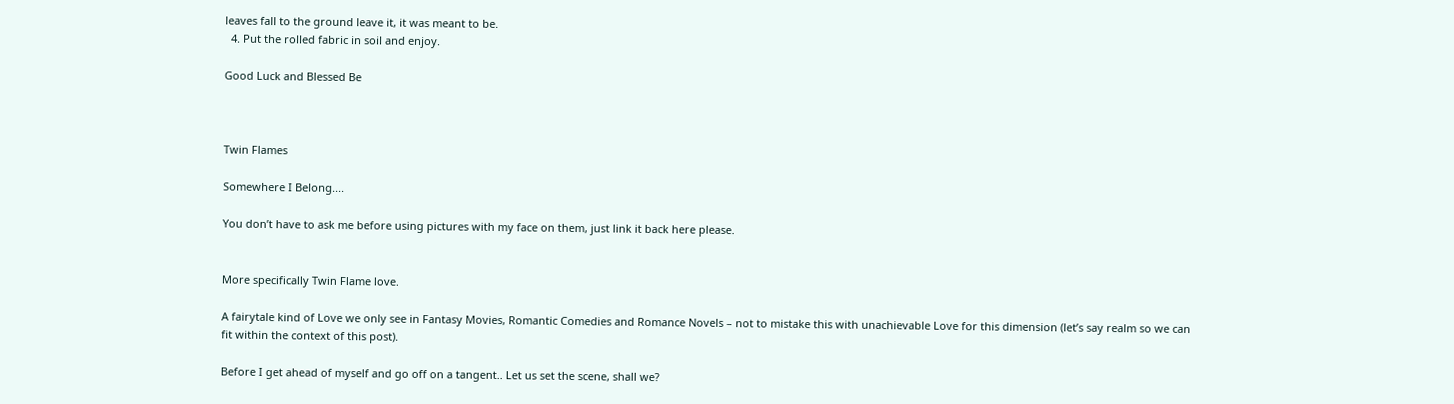leaves fall to the ground leave it, it was meant to be.
  4. Put the rolled fabric in soil and enjoy.

Good Luck and Blessed Be



Twin Flames

Somewhere I Belong....

You don’t have to ask me before using pictures with my face on them, just link it back here please.


More specifically Twin Flame love.

A fairytale kind of Love we only see in Fantasy Movies, Romantic Comedies and Romance Novels – not to mistake this with unachievable Love for this dimension (let’s say realm so we can fit within the context of this post).

Before I get ahead of myself and go off on a tangent.. Let us set the scene, shall we?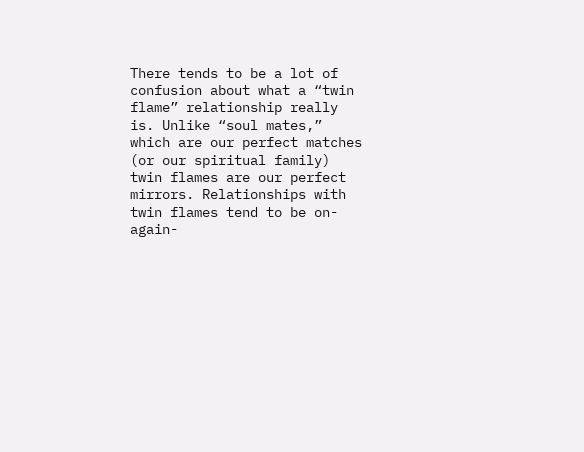There tends to be a lot of confusion about what a “twin flame” relationship really is. Unlike “soul mates,” which are our perfect matches (or our spiritual family) twin flames are our perfect mirrors. Relationships with twin flames tend to be on-again-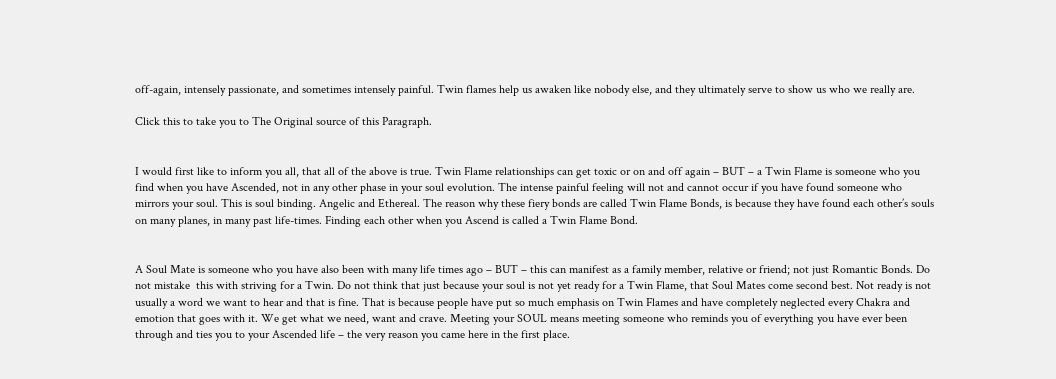off-again, intensely passionate, and sometimes intensely painful. Twin flames help us awaken like nobody else, and they ultimately serve to show us who we really are.

Click this to take you to The Original source of this Paragraph.


I would first like to inform you all, that all of the above is true. Twin Flame relationships can get toxic or on and off again – BUT – a Twin Flame is someone who you find when you have Ascended, not in any other phase in your soul evolution. The intense painful feeling will not and cannot occur if you have found someone who mirrors your soul. This is soul binding. Angelic and Ethereal. The reason why these fiery bonds are called Twin Flame Bonds, is because they have found each other’s souls on many planes, in many past life-times. Finding each other when you Ascend is called a Twin Flame Bond.


A Soul Mate is someone who you have also been with many life times ago – BUT – this can manifest as a family member, relative or friend; not just Romantic Bonds. Do not mistake  this with striving for a Twin. Do not think that just because your soul is not yet ready for a Twin Flame, that Soul Mates come second best. Not ready is not usually a word we want to hear and that is fine. That is because people have put so much emphasis on Twin Flames and have completely neglected every Chakra and emotion that goes with it. We get what we need, want and crave. Meeting your SOUL means meeting someone who reminds you of everything you have ever been through and ties you to your Ascended life – the very reason you came here in the first place.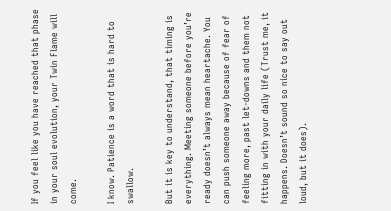If you feel like you have reached that phase in your soul evolution, your Twin Flame will come.

I know. Patience is a word that is hard to swallow.

But it is key to understand, that timing is everything. Meeting someone before you’re ready doesn’t always mean heartache. You can push someone away because of fear of feeling more, past let-downs and them not fitting in with your daily life (Trust me, it happens. Doesn’t sound so nice to say out loud, but it does).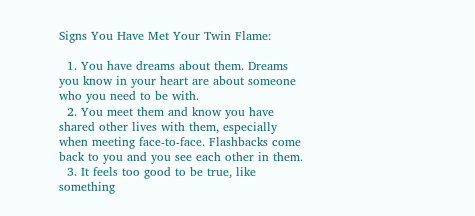Signs You Have Met Your Twin Flame:

  1. You have dreams about them. Dreams you know in your heart are about someone who you need to be with.
  2. You meet them and know you have shared other lives with them, especially when meeting face-to-face. Flashbacks come back to you and you see each other in them.
  3. It feels too good to be true, like something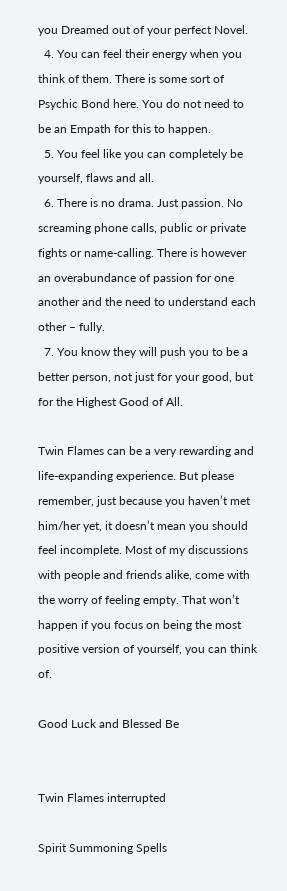you Dreamed out of your perfect Novel.
  4. You can feel their energy when you think of them. There is some sort of Psychic Bond here. You do not need to be an Empath for this to happen.
  5. You feel like you can completely be yourself, flaws and all.
  6. There is no drama. Just passion. No screaming phone calls, public or private fights or name-calling. There is however an overabundance of passion for one another and the need to understand each other – fully.
  7. You know they will push you to be a better person, not just for your good, but for the Highest Good of All.

Twin Flames can be a very rewarding and life-expanding experience. But please remember, just because you haven’t met him/her yet, it doesn’t mean you should feel incomplete. Most of my discussions with people and friends alike, come with the worry of feeling empty. That won’t happen if you focus on being the most positive version of yourself, you can think of.

Good Luck and Blessed Be


Twin Flames interrupted

Spirit Summoning Spells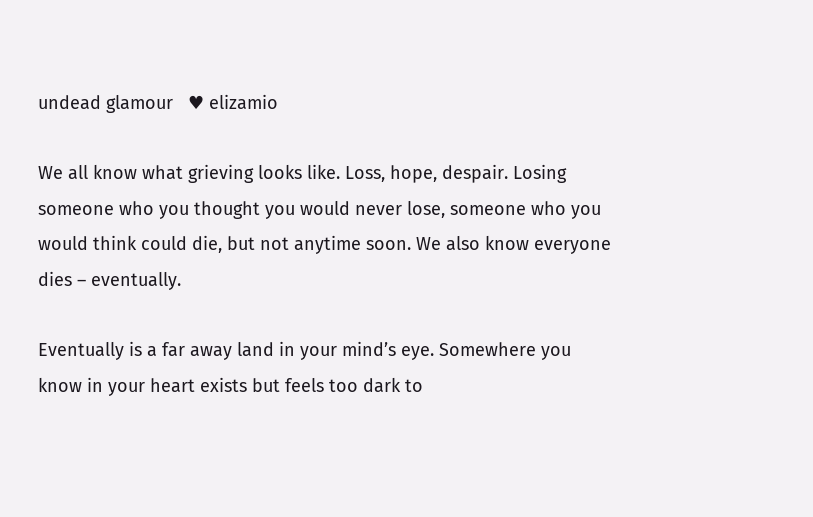undead glamour   ♥ elizamio

We all know what grieving looks like. Loss, hope, despair. Losing someone who you thought you would never lose, someone who you would think could die, but not anytime soon. We also know everyone dies – eventually.

Eventually is a far away land in your mind’s eye. Somewhere you know in your heart exists but feels too dark to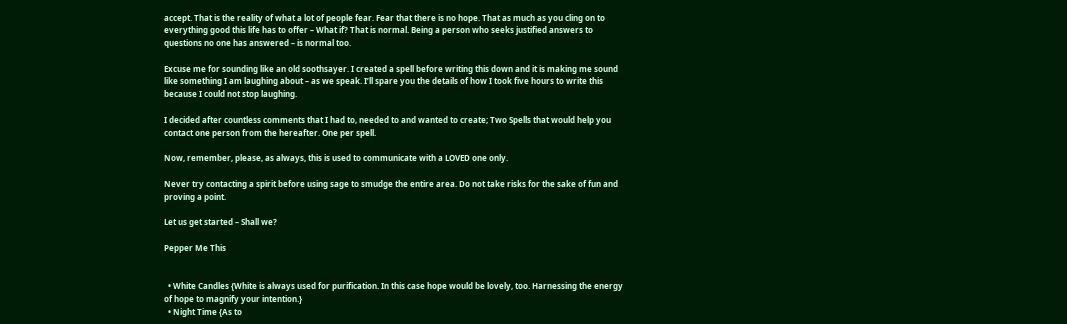accept. That is the reality of what a lot of people fear. Fear that there is no hope. That as much as you cling on to everything good this life has to offer – What if? That is normal. Being a person who seeks justified answers to questions no one has answered – is normal too.

Excuse me for sounding like an old soothsayer. I created a spell before writing this down and it is making me sound like something I am laughing about – as we speak. I’ll spare you the details of how I took five hours to write this because I could not stop laughing.

I decided after countless comments that I had to, needed to and wanted to create; Two Spells that would help you contact one person from the hereafter. One per spell.

Now, remember, please, as always, this is used to communicate with a LOVED one only.

Never try contacting a spirit before using sage to smudge the entire area. Do not take risks for the sake of fun and proving a point.

Let us get started – Shall we?

Pepper Me This


  • White Candles {White is always used for purification. In this case hope would be lovely, too. Harnessing the energy of hope to magnify your intention.}
  • Night Time {As to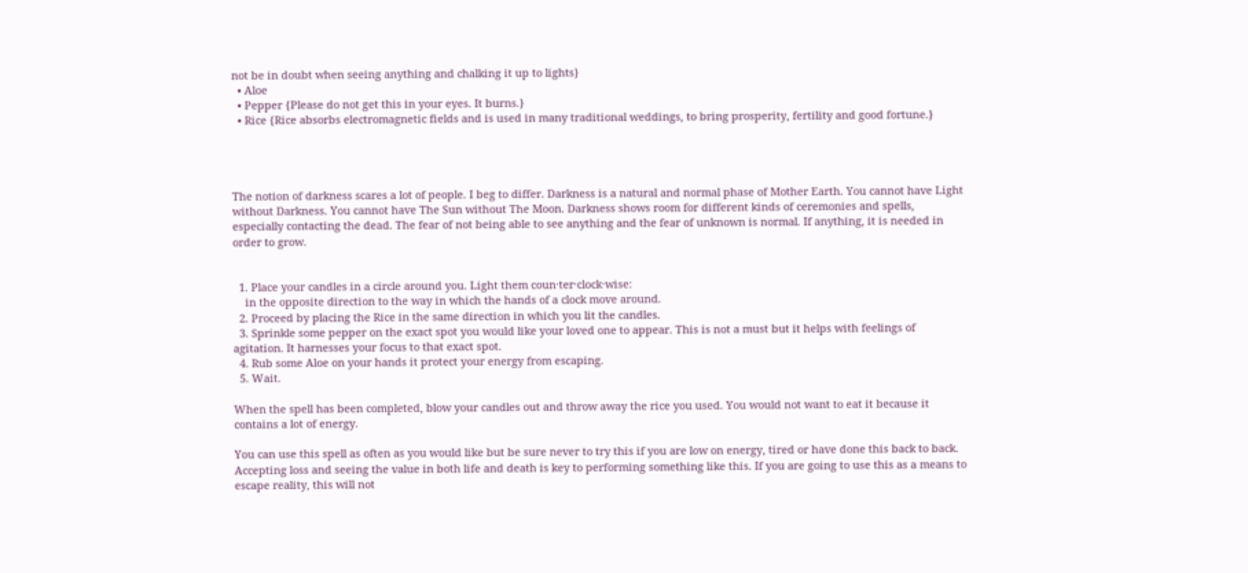not be in doubt when seeing anything and chalking it up to lights}
  • Aloe
  • Pepper {Please do not get this in your eyes. It burns.}
  • Rice {Rice absorbs electromagnetic fields and is used in many traditional weddings, to bring prosperity, fertility and good fortune.}




The notion of darkness scares a lot of people. I beg to differ. Darkness is a natural and normal phase of Mother Earth. You cannot have Light without Darkness. You cannot have The Sun without The Moon. Darkness shows room for different kinds of ceremonies and spells, especially contacting the dead. The fear of not being able to see anything and the fear of unknown is normal. If anything, it is needed in order to grow.


  1. Place your candles in a circle around you. Light them coun·ter·clock·wise:
    in the opposite direction to the way in which the hands of a clock move around.
  2. Proceed by placing the Rice in the same direction in which you lit the candles.
  3. Sprinkle some pepper on the exact spot you would like your loved one to appear. This is not a must but it helps with feelings of agitation. It harnesses your focus to that exact spot.
  4. Rub some Aloe on your hands it protect your energy from escaping.
  5. Wait.

When the spell has been completed, blow your candles out and throw away the rice you used. You would not want to eat it because it contains a lot of energy.

You can use this spell as often as you would like but be sure never to try this if you are low on energy, tired or have done this back to back. Accepting loss and seeing the value in both life and death is key to performing something like this. If you are going to use this as a means to escape reality, this will not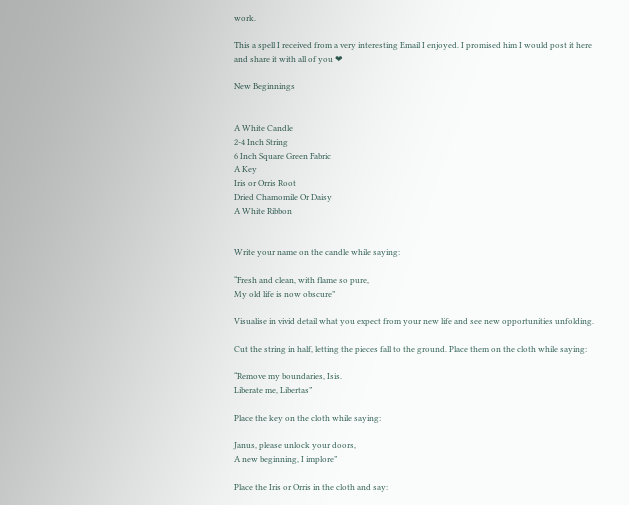work.

This a spell I received from a very interesting Email I enjoyed. I promised him I would post it here and share it with all of you ❤

New Beginnings


A White Candle
2-4 Inch String
6 Inch Square Green Fabric
A Key
Iris or Orris Root
Dried Chamomile Or Daisy
A White Ribbon


Write your name on the candle while saying:

“Fresh and clean, with flame so pure,
My old life is now obscure”

Visualise in vivid detail what you expect from your new life and see new opportunities unfolding.

Cut the string in half, letting the pieces fall to the ground. Place them on the cloth while saying:

“Remove my boundaries, Isis.
Liberate me, Libertas”

Place the key on the cloth while saying:

Janus, please unlock your doors,
A new beginning, I implore”

Place the Iris or Orris in the cloth and say: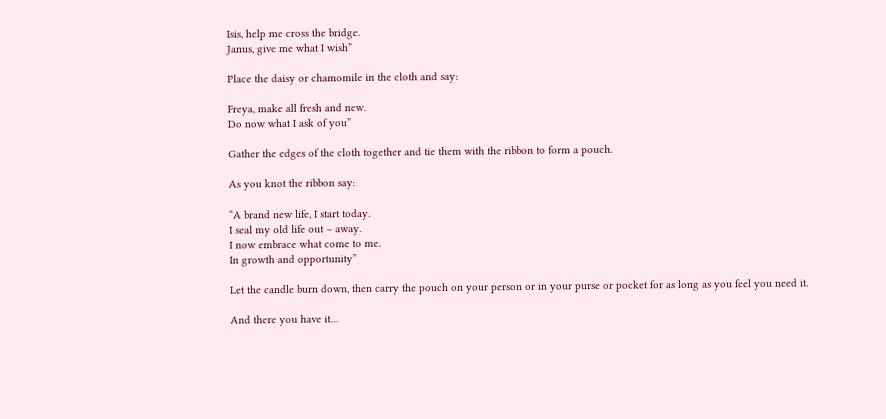Isis, help me cross the bridge.
Janus, give me what I wish”

Place the daisy or chamomile in the cloth and say:

Freya, make all fresh and new.
Do now what I ask of you”

Gather the edges of the cloth together and tie them with the ribbon to form a pouch.

As you knot the ribbon say:

“A brand new life, I start today.
I seal my old life out – away.
I now embrace what come to me.
In growth and opportunity”

Let the candle burn down, then carry the pouch on your person or in your purse or pocket for as long as you feel you need it.

And there you have it…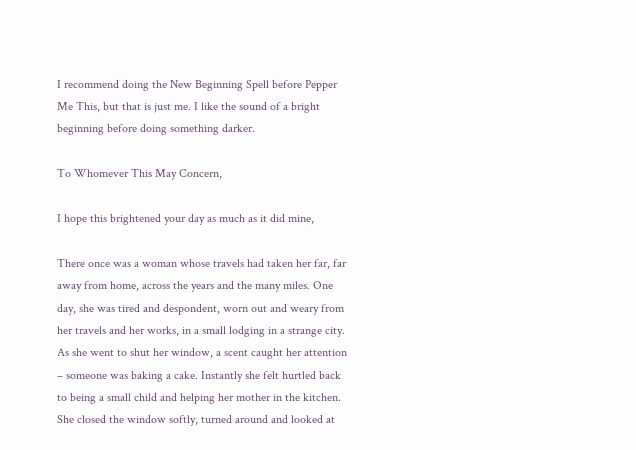I recommend doing the New Beginning Spell before Pepper Me This, but that is just me. I like the sound of a bright beginning before doing something darker.

To Whomever This May Concern,

I hope this brightened your day as much as it did mine,

There once was a woman whose travels had taken her far, far away from home, across the years and the many miles. One day, she was tired and despondent, worn out and weary from her travels and her works, in a small lodging in a strange city. As she went to shut her window, a scent caught her attention – someone was baking a cake. Instantly she felt hurtled back to being a small child and helping her mother in the kitchen. She closed the window softly, turned around and looked at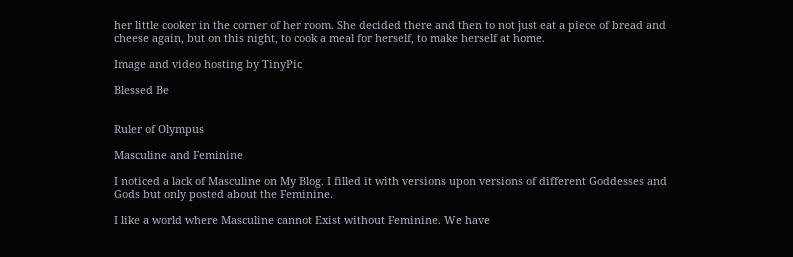her little cooker in the corner of her room. She decided there and then to not just eat a piece of bread and cheese again, but on this night, to cook a meal for herself, to make herself at home.

Image and video hosting by TinyPic

Blessed Be


Ruler of Olympus

Masculine and Feminine

I noticed a lack of Masculine on My Blog. I filled it with versions upon versions of different Goddesses and Gods but only posted about the Feminine.

I like a world where Masculine cannot Exist without Feminine. We have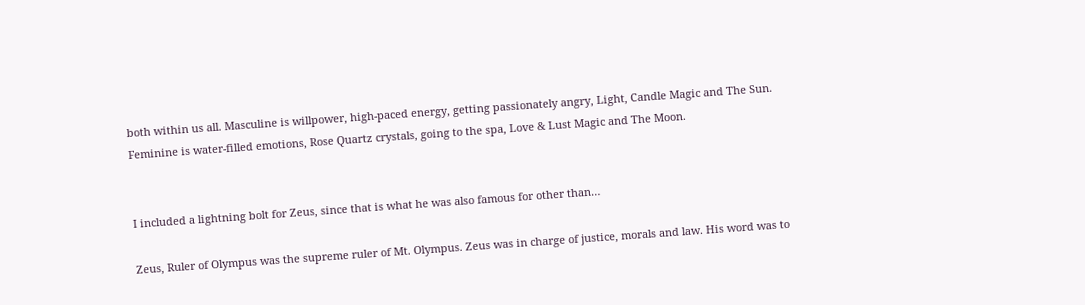both within us all. Masculine is willpower, high-paced energy, getting passionately angry, Light, Candle Magic and The Sun. Feminine is water-filled emotions, Rose Quartz crystals, going to the spa, Love & Lust Magic and The Moon.


I included a lightning bolt for Zeus, since that is what he was also famous for other than…

Zeus, Ruler of Olympus was the supreme ruler of Mt. Olympus. Zeus was in charge of justice, morals and law. His word was to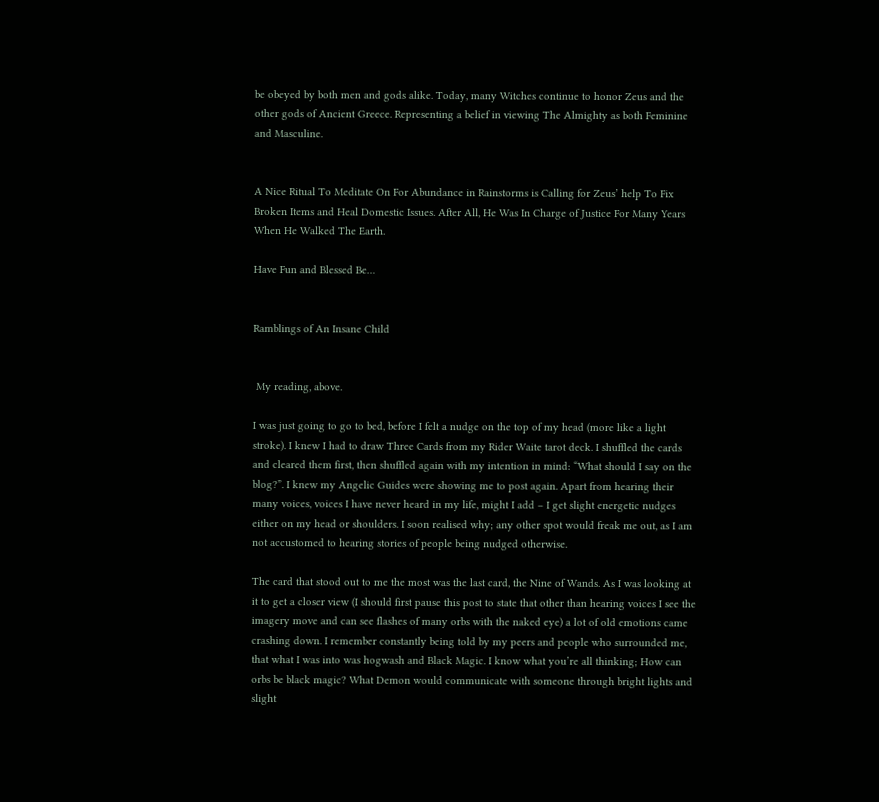be obeyed by both men and gods alike. Today, many Witches continue to honor Zeus and the other gods of Ancient Greece. Representing a belief in viewing The Almighty as both Feminine and Masculine.


A Nice Ritual To Meditate On For Abundance in Rainstorms is Calling for Zeus’ help To Fix Broken Items and Heal Domestic Issues. After All, He Was In Charge of Justice For Many Years When He Walked The Earth.

Have Fun and Blessed Be…


Ramblings of An Insane Child


 My reading, above.

I was just going to go to bed, before I felt a nudge on the top of my head (more like a light stroke). I knew I had to draw Three Cards from my Rider Waite tarot deck. I shuffled the cards and cleared them first, then shuffled again with my intention in mind: “What should I say on the blog?”. I knew my Angelic Guides were showing me to post again. Apart from hearing their many voices, voices I have never heard in my life, might I add – I get slight energetic nudges either on my head or shoulders. I soon realised why; any other spot would freak me out, as I am not accustomed to hearing stories of people being nudged otherwise.

The card that stood out to me the most was the last card, the Nine of Wands. As I was looking at it to get a closer view (I should first pause this post to state that other than hearing voices I see the imagery move and can see flashes of many orbs with the naked eye) a lot of old emotions came crashing down. I remember constantly being told by my peers and people who surrounded me, that what I was into was hogwash and Black Magic. I know what you’re all thinking; How can orbs be black magic? What Demon would communicate with someone through bright lights and slight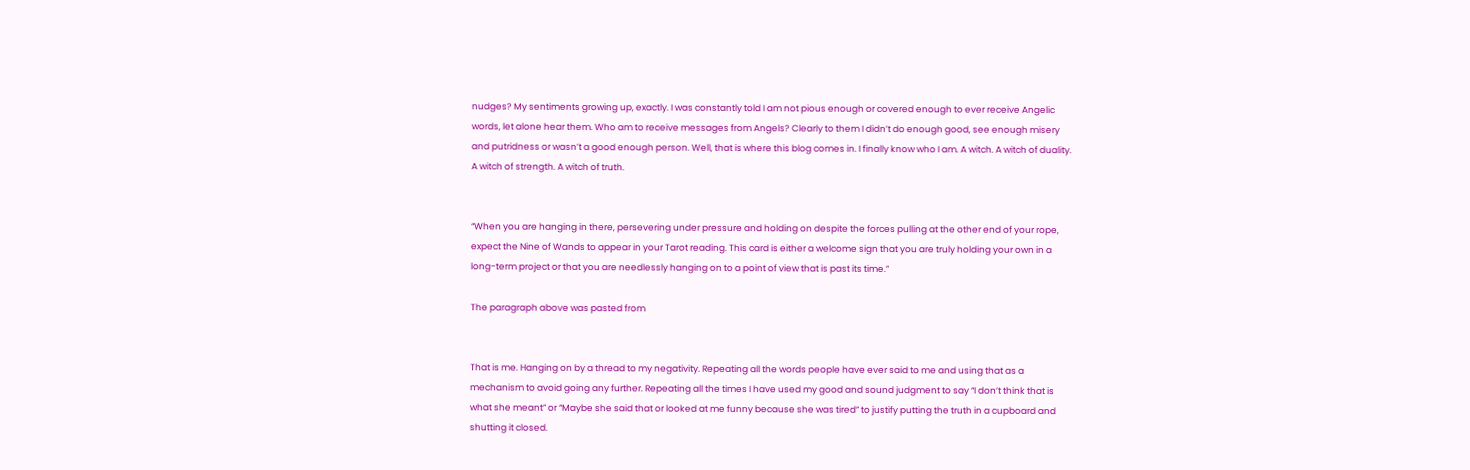nudges? My sentiments growing up, exactly. I was constantly told I am not pious enough or covered enough to ever receive Angelic words, let alone hear them. Who am to receive messages from Angels? Clearly to them I didn’t do enough good, see enough misery and putridness or wasn’t a good enough person. Well, that is where this blog comes in. I finally know who I am. A witch. A witch of duality. A witch of strength. A witch of truth.


“When you are hanging in there, persevering under pressure and holding on despite the forces pulling at the other end of your rope, expect the Nine of Wands to appear in your Tarot reading. This card is either a welcome sign that you are truly holding your own in a long-term project or that you are needlessly hanging on to a point of view that is past its time.”

The paragraph above was pasted from


That is me. Hanging on by a thread to my negativity. Repeating all the words people have ever said to me and using that as a mechanism to avoid going any further. Repeating all the times I have used my good and sound judgment to say “I don’t think that is what she meant” or “Maybe she said that or looked at me funny because she was tired” to justify putting the truth in a cupboard and shutting it closed.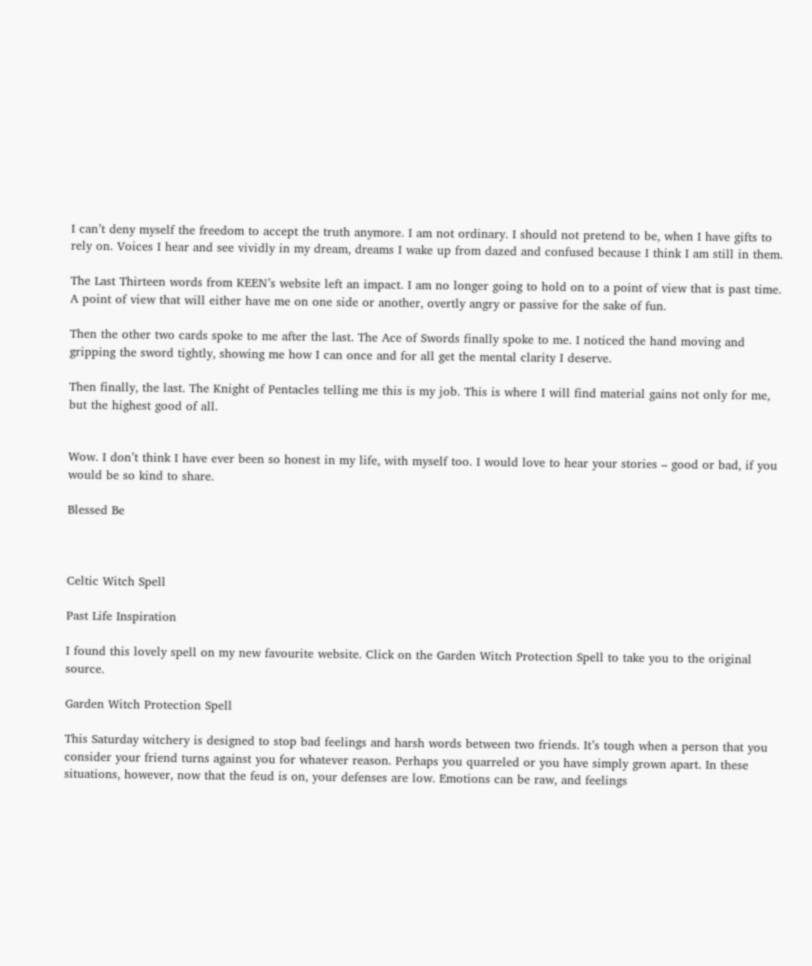I can’t deny myself the freedom to accept the truth anymore. I am not ordinary. I should not pretend to be, when I have gifts to rely on. Voices I hear and see vividly in my dream, dreams I wake up from dazed and confused because I think I am still in them.

The Last Thirteen words from KEEN’s website left an impact. I am no longer going to hold on to a point of view that is past time. A point of view that will either have me on one side or another, overtly angry or passive for the sake of fun.

Then the other two cards spoke to me after the last. The Ace of Swords finally spoke to me. I noticed the hand moving and gripping the sword tightly, showing me how I can once and for all get the mental clarity I deserve.

Then finally, the last. The Knight of Pentacles telling me this is my job. This is where I will find material gains not only for me, but the highest good of all.


Wow. I don’t think I have ever been so honest in my life, with myself too. I would love to hear your stories – good or bad, if you would be so kind to share.

Blessed Be



Celtic Witch Spell

Past Life Inspiration

I found this lovely spell on my new favourite website. Click on the Garden Witch Protection Spell to take you to the original source.

Garden Witch Protection Spell

This Saturday witchery is designed to stop bad feelings and harsh words between two friends. It’s tough when a person that you consider your friend turns against you for whatever reason. Perhaps you quarreled or you have simply grown apart. In these situations, however, now that the feud is on, your defenses are low. Emotions can be raw, and feelings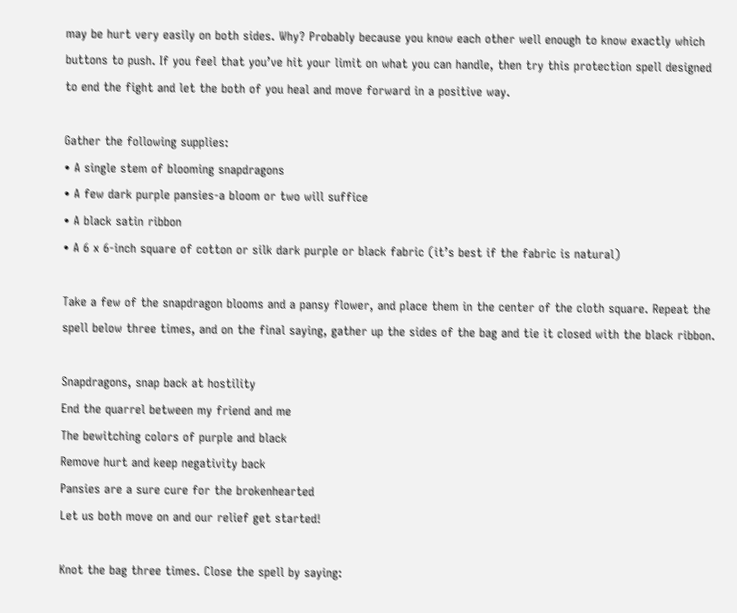may be hurt very easily on both sides. Why? Probably because you know each other well enough to know exactly which buttons to push. If you feel that you’ve hit your limit on what you can handle, then try this protection spell designed to end the fight and let the both of you heal and move forward in a positive way.

Gather the following supplies:
• A single stem of blooming snapdragons
• A few dark purple pansies-a bloom or two will suffice
• A black satin ribbon
• A 6 x 6-inch square of cotton or silk dark purple or black fabric (it’s best if the fabric is natural)

Take a few of the snapdragon blooms and a pansy flower, and place them in the center of the cloth square. Repeat the spell below three times, and on the final saying, gather up the sides of the bag and tie it closed with the black ribbon.

Snapdragons, snap back at hostility
End the quarrel between my friend and me
The bewitching colors of purple and black
Remove hurt and keep negativity back
Pansies are a sure cure for the brokenhearted
Let us both move on and our relief get started!

Knot the bag three times. Close the spell by saying: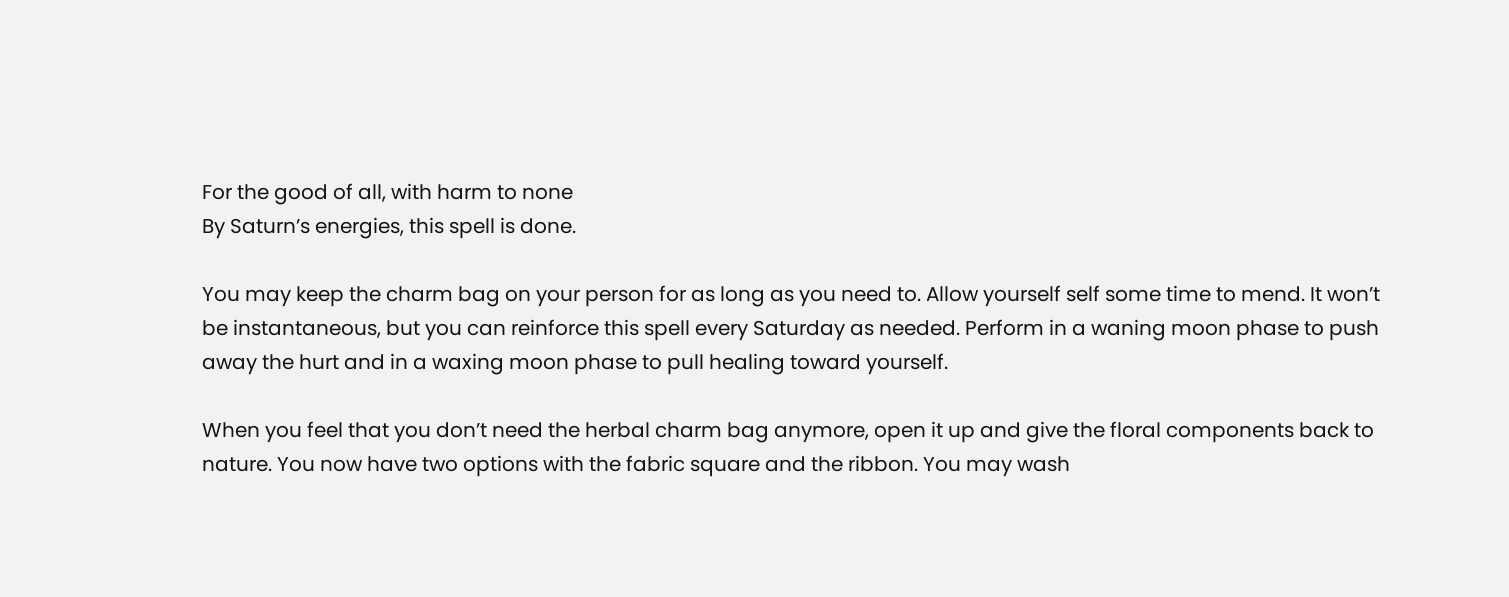For the good of all, with harm to none
By Saturn’s energies, this spell is done.

You may keep the charm bag on your person for as long as you need to. Allow yourself self some time to mend. It won’t be instantaneous, but you can reinforce this spell every Saturday as needed. Perform in a waning moon phase to push away the hurt and in a waxing moon phase to pull healing toward yourself.

When you feel that you don’t need the herbal charm bag anymore, open it up and give the floral components back to nature. You now have two options with the fabric square and the ribbon. You may wash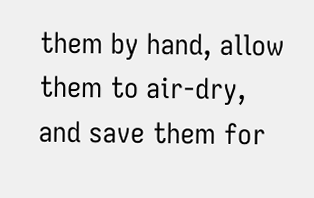them by hand, allow them to air-dry, and save them for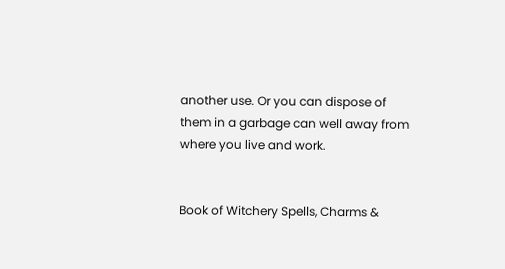another use. Or you can dispose of them in a garbage can well away from where you live and work.


Book of Witchery Spells, Charms &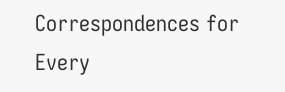Correspondences for Every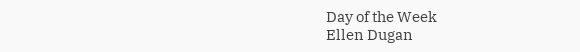Day of the Week
Ellen Dugan